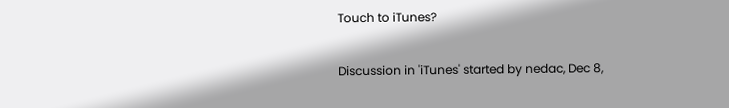Touch to iTunes?

Discussion in 'iTunes' started by nedac, Dec 8,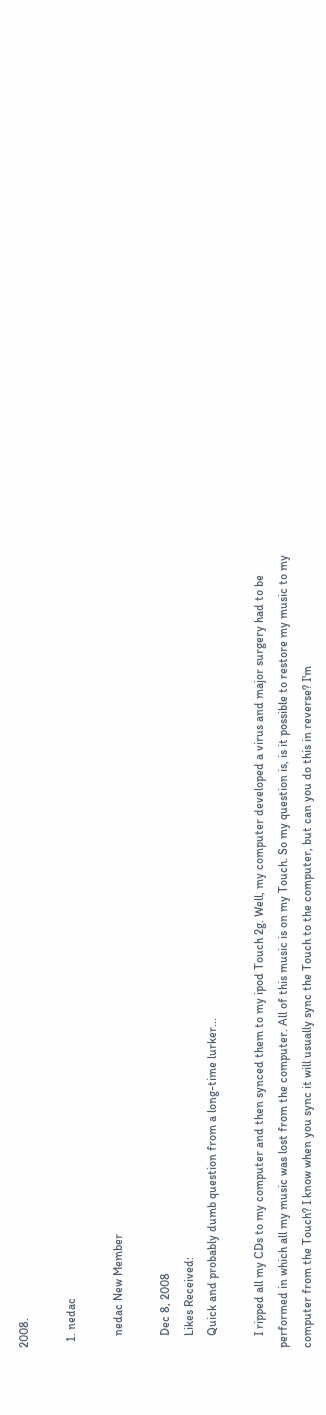2008.

  1. nedac

    nedac New Member

    Dec 8, 2008
    Likes Received:
    Quick and probably dumb question from a long-time lurker...

    I ripped all my CDs to my computer and then synced them to my ipod Touch 2g. Well, my computer developed a virus and major surgery had to be performed in which all my music was lost from the computer. All of this music is on my Touch. So my question is, is it possible to restore my music to my computer from the Touch? I know when you sync it will usually sync the Touch to the computer, but can you do this in reverse? I'm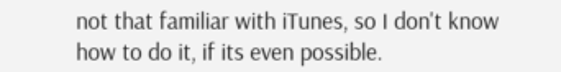not that familiar with iTunes, so I don't know how to do it, if its even possible.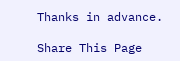Thanks in advance.

Share This Page